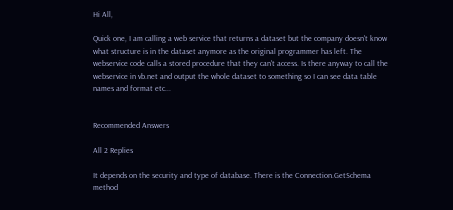Hi All,

Quick one, I am calling a web service that returns a dataset but the company doesn't know what structure is in the dataset anymore as the original programmer has left. The webservice code calls a stored procedure that they can't access. Is there anyway to call the webservice in vb.net and output the whole dataset to something so I can see data table names and format etc...


Recommended Answers

All 2 Replies

It depends on the security and type of database. There is the Connection.GetSchema method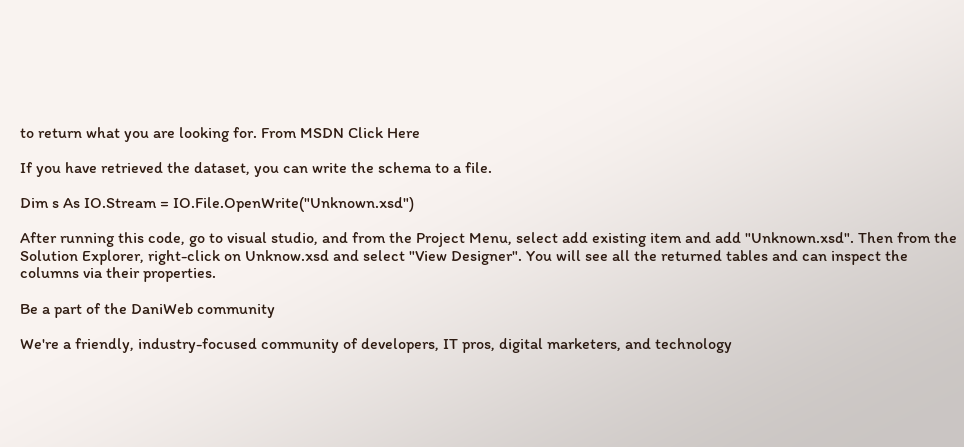to return what you are looking for. From MSDN Click Here

If you have retrieved the dataset, you can write the schema to a file.

Dim s As IO.Stream = IO.File.OpenWrite("Unknown.xsd")

After running this code, go to visual studio, and from the Project Menu, select add existing item and add "Unknown.xsd". Then from the Solution Explorer, right-click on Unknow.xsd and select "View Designer". You will see all the returned tables and can inspect the columns via their properties.

Be a part of the DaniWeb community

We're a friendly, industry-focused community of developers, IT pros, digital marketers, and technology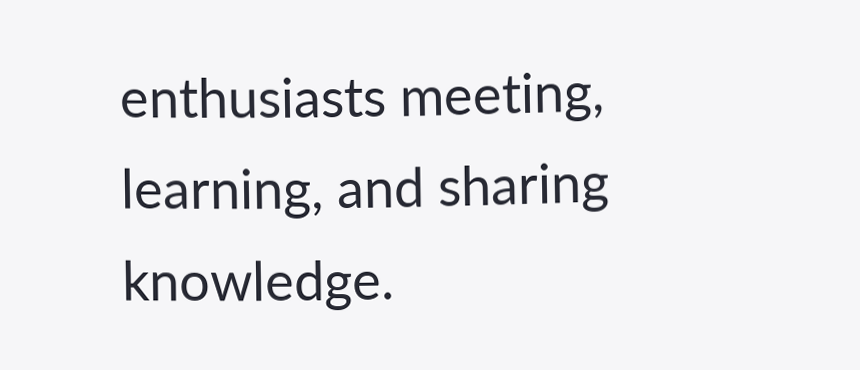enthusiasts meeting, learning, and sharing knowledge.